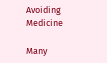Avoiding Medicine

Many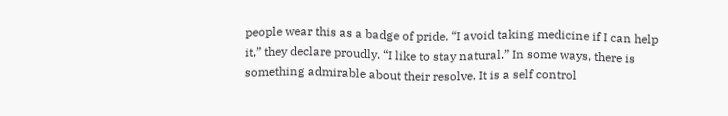people wear this as a badge of pride. “I avoid taking medicine if I can help it,” they declare proudly. “I like to stay natural.” In some ways, there is something admirable about their resolve. It is a self control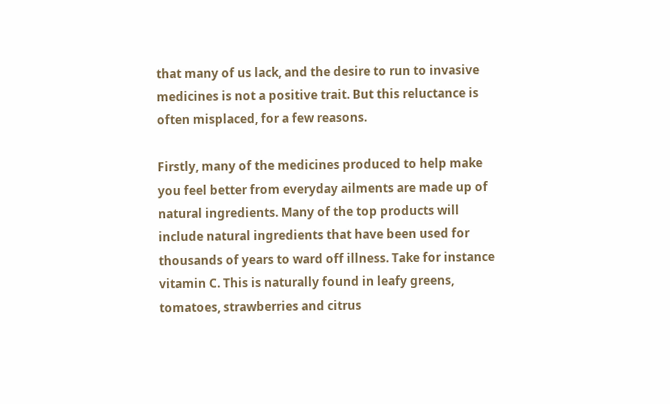that many of us lack, and the desire to run to invasive medicines is not a positive trait. But this reluctance is often misplaced, for a few reasons.

Firstly, many of the medicines produced to help make you feel better from everyday ailments are made up of natural ingredients. Many of the top products will include natural ingredients that have been used for thousands of years to ward off illness. Take for instance vitamin C. This is naturally found in leafy greens, tomatoes, strawberries and citrus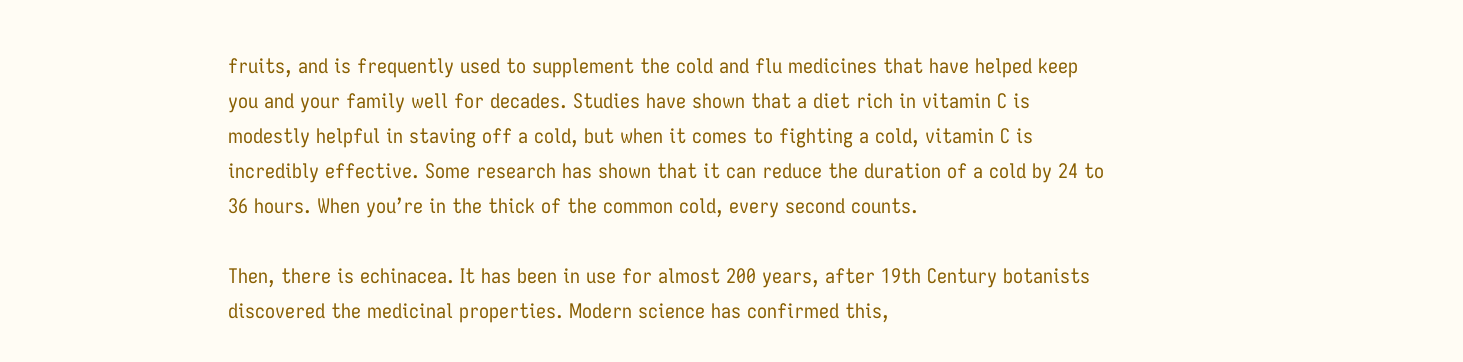fruits, and is frequently used to supplement the cold and flu medicines that have helped keep you and your family well for decades. Studies have shown that a diet rich in vitamin C is modestly helpful in staving off a cold, but when it comes to fighting a cold, vitamin C is incredibly effective. Some research has shown that it can reduce the duration of a cold by 24 to 36 hours. When you’re in the thick of the common cold, every second counts.

Then, there is echinacea. It has been in use for almost 200 years, after 19th Century botanists discovered the medicinal properties. Modern science has confirmed this,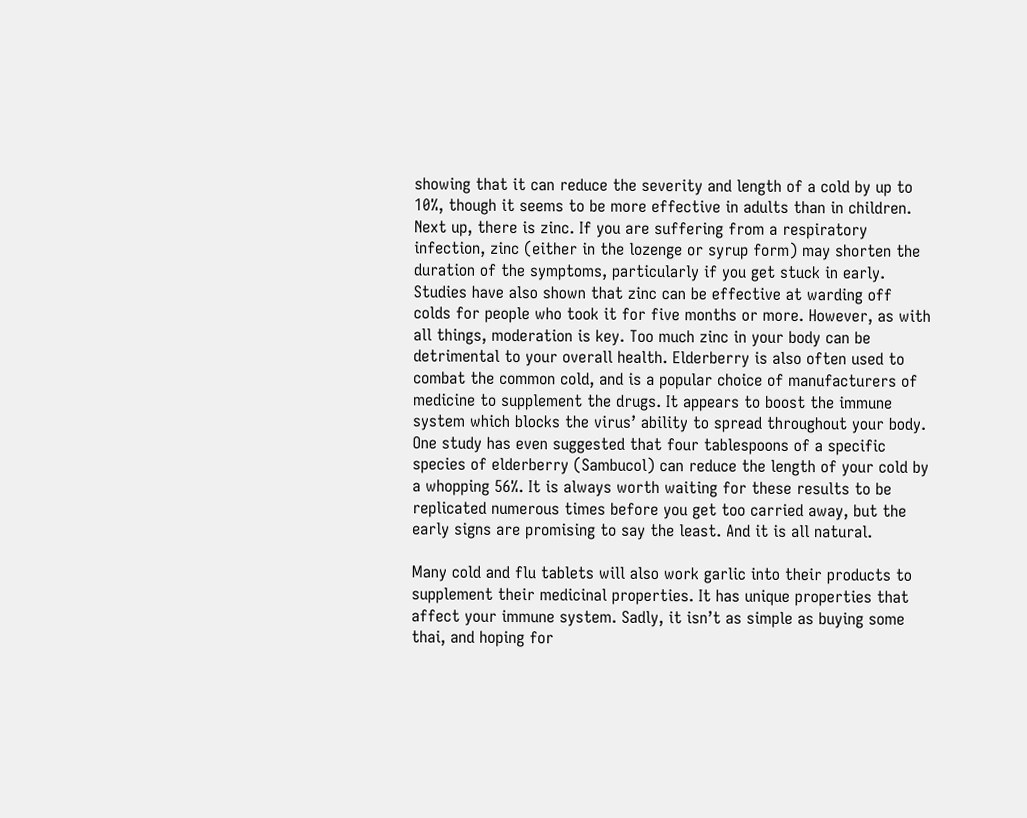showing that it can reduce the severity and length of a cold by up to 10%, though it seems to be more effective in adults than in children. Next up, there is zinc. If you are suffering from a respiratory infection, zinc (either in the lozenge or syrup form) may shorten the duration of the symptoms, particularly if you get stuck in early. Studies have also shown that zinc can be effective at warding off colds for people who took it for five months or more. However, as with all things, moderation is key. Too much zinc in your body can be detrimental to your overall health. Elderberry is also often used to combat the common cold, and is a popular choice of manufacturers of medicine to supplement the drugs. It appears to boost the immune system which blocks the virus’ ability to spread throughout your body. One study has even suggested that four tablespoons of a specific species of elderberry (Sambucol) can reduce the length of your cold by a whopping 56%. It is always worth waiting for these results to be replicated numerous times before you get too carried away, but the early signs are promising to say the least. And it is all natural.

Many cold and flu tablets will also work garlic into their products to supplement their medicinal properties. It has unique properties that affect your immune system. Sadly, it isn’t as simple as buying some thai, and hoping for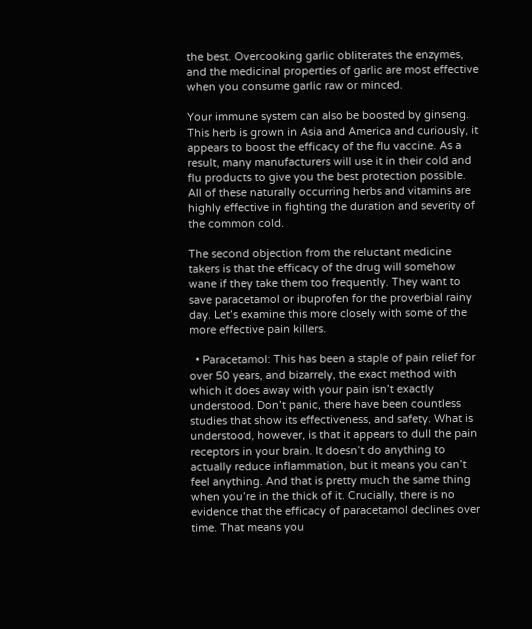the best. Overcooking garlic obliterates the enzymes, and the medicinal properties of garlic are most effective when you consume garlic raw or minced.

Your immune system can also be boosted by ginseng. This herb is grown in Asia and America and curiously, it appears to boost the efficacy of the flu vaccine. As a result, many manufacturers will use it in their cold and flu products to give you the best protection possible. All of these naturally occurring herbs and vitamins are highly effective in fighting the duration and severity of the common cold.

The second objection from the reluctant medicine takers is that the efficacy of the drug will somehow wane if they take them too frequently. They want to save paracetamol or ibuprofen for the proverbial rainy day. Let’s examine this more closely with some of the more effective pain killers.

  • Paracetamol: This has been a staple of pain relief for over 50 years, and bizarrely, the exact method with which it does away with your pain isn’t exactly understood. Don’t panic, there have been countless studies that show its effectiveness, and safety. What is understood, however, is that it appears to dull the pain receptors in your brain. It doesn’t do anything to actually reduce inflammation, but it means you can’t feel anything. And that is pretty much the same thing when you’re in the thick of it. Crucially, there is no evidence that the efficacy of paracetamol declines over time. That means you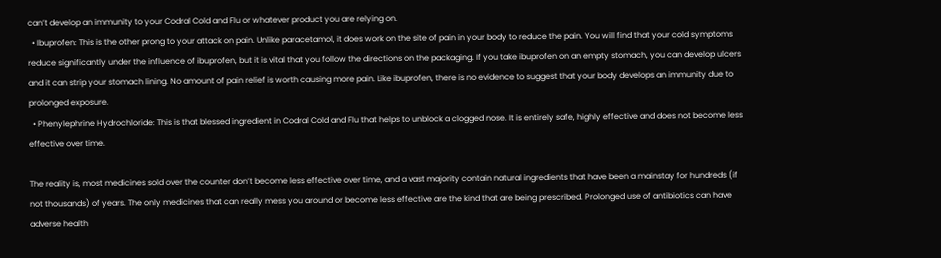can’t develop an immunity to your Codral Cold and Flu or whatever product you are relying on.
  • Ibuprofen: This is the other prong to your attack on pain. Unlike paracetamol, it does work on the site of pain in your body to reduce the pain. You will find that your cold symptoms reduce significantly under the influence of ibuprofen, but it is vital that you follow the directions on the packaging. If you take ibuprofen on an empty stomach, you can develop ulcers and it can strip your stomach lining. No amount of pain relief is worth causing more pain. Like ibuprofen, there is no evidence to suggest that your body develops an immunity due to prolonged exposure.
  • Phenylephrine Hydrochloride: This is that blessed ingredient in Codral Cold and Flu that helps to unblock a clogged nose. It is entirely safe, highly effective and does not become less effective over time.

The reality is, most medicines sold over the counter don’t become less effective over time, and a vast majority contain natural ingredients that have been a mainstay for hundreds (if not thousands) of years. The only medicines that can really mess you around or become less effective are the kind that are being prescribed. Prolonged use of antibiotics can have adverse health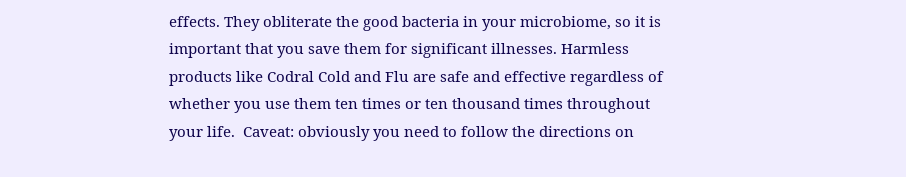effects. They obliterate the good bacteria in your microbiome, so it is important that you save them for significant illnesses. Harmless products like Codral Cold and Flu are safe and effective regardless of whether you use them ten times or ten thousand times throughout your life.  Caveat: obviously you need to follow the directions on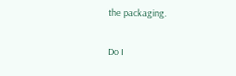the packaging.


Do I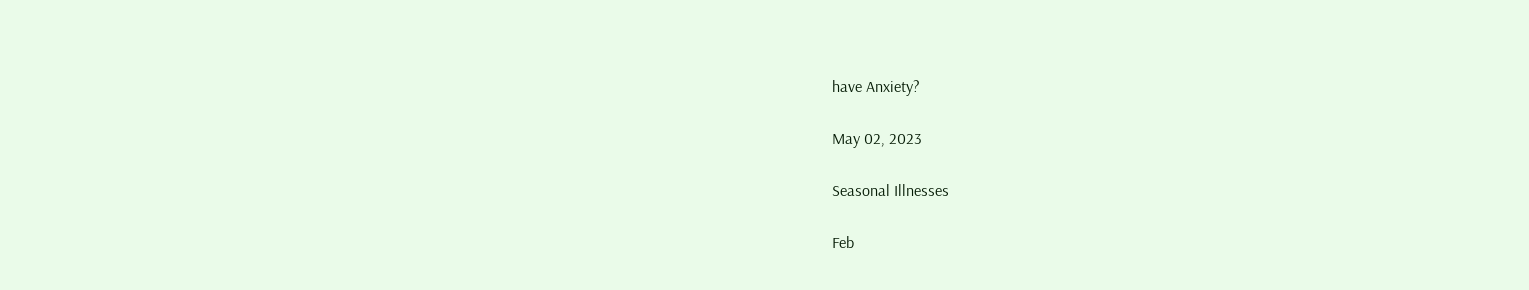have Anxiety?

May 02, 2023

Seasonal Illnesses

Feb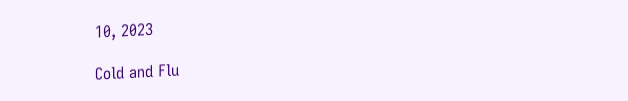10, 2023

Cold and Flu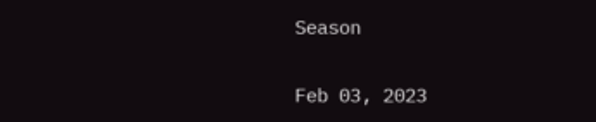Season

Feb 03, 2023